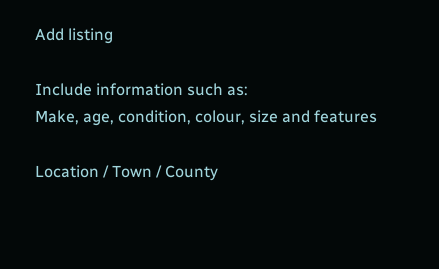Add listing

Include information such as:
Make, age, condition, colour, size and features

Location / Town / County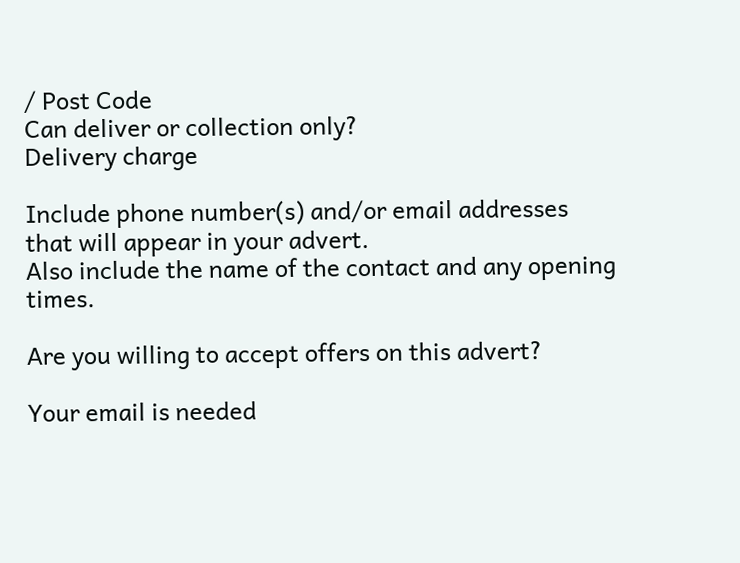/ Post Code
Can deliver or collection only?
Delivery charge

Include phone number(s) and/or email addresses that will appear in your advert.
Also include the name of the contact and any opening times.

Are you willing to accept offers on this advert?

Your email is needed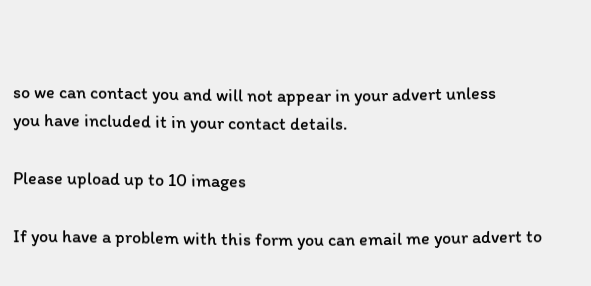so we can contact you and will not appear in your advert unless
you have included it in your contact details.

Please upload up to 10 images

If you have a problem with this form you can email me your advert to